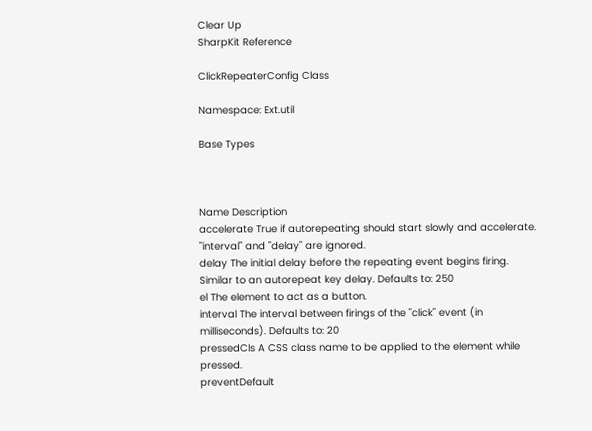Clear Up
SharpKit Reference

ClickRepeaterConfig Class

Namespace: Ext.util

Base Types



Name Description
accelerate True if autorepeating should start slowly and accelerate. "interval" and "delay" are ignored.
delay The initial delay before the repeating event begins firing. Similar to an autorepeat key delay. Defaults to: 250
el The element to act as a button.
interval The interval between firings of the "click" event (in milliseconds). Defaults to: 20
pressedCls A CSS class name to be applied to the element while pressed.
preventDefault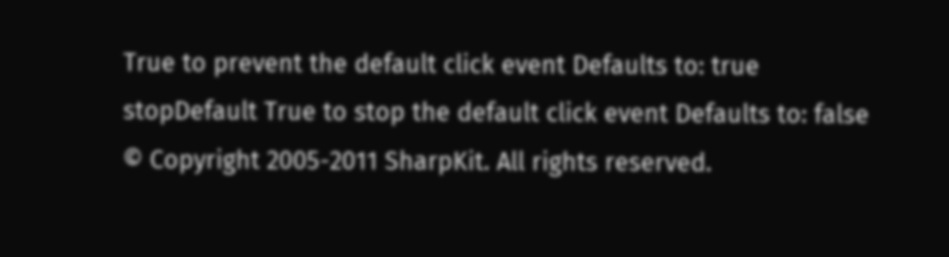True to prevent the default click event Defaults to: true
stopDefault True to stop the default click event Defaults to: false
© Copyright 2005-2011 SharpKit. All rights reserved.